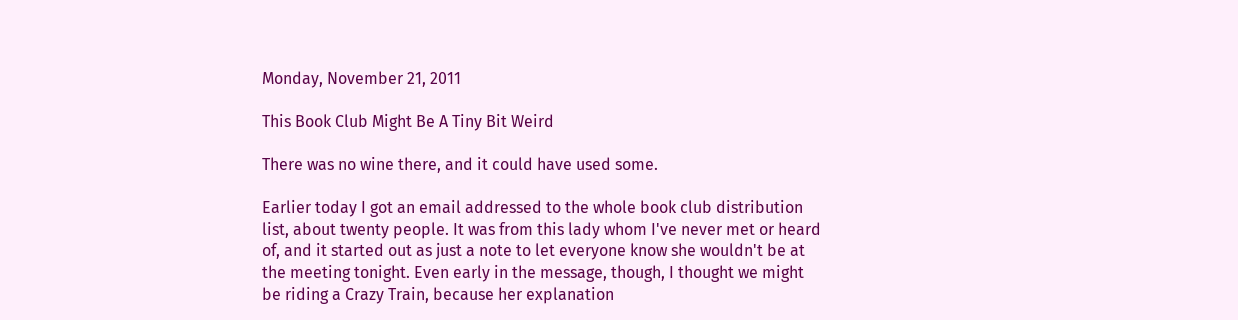Monday, November 21, 2011

This Book Club Might Be A Tiny Bit Weird

There was no wine there, and it could have used some.

Earlier today I got an email addressed to the whole book club distribution list, about twenty people. It was from this lady whom I've never met or heard of, and it started out as just a note to let everyone know she wouldn't be at the meeting tonight. Even early in the message, though, I thought we might be riding a Crazy Train, because her explanation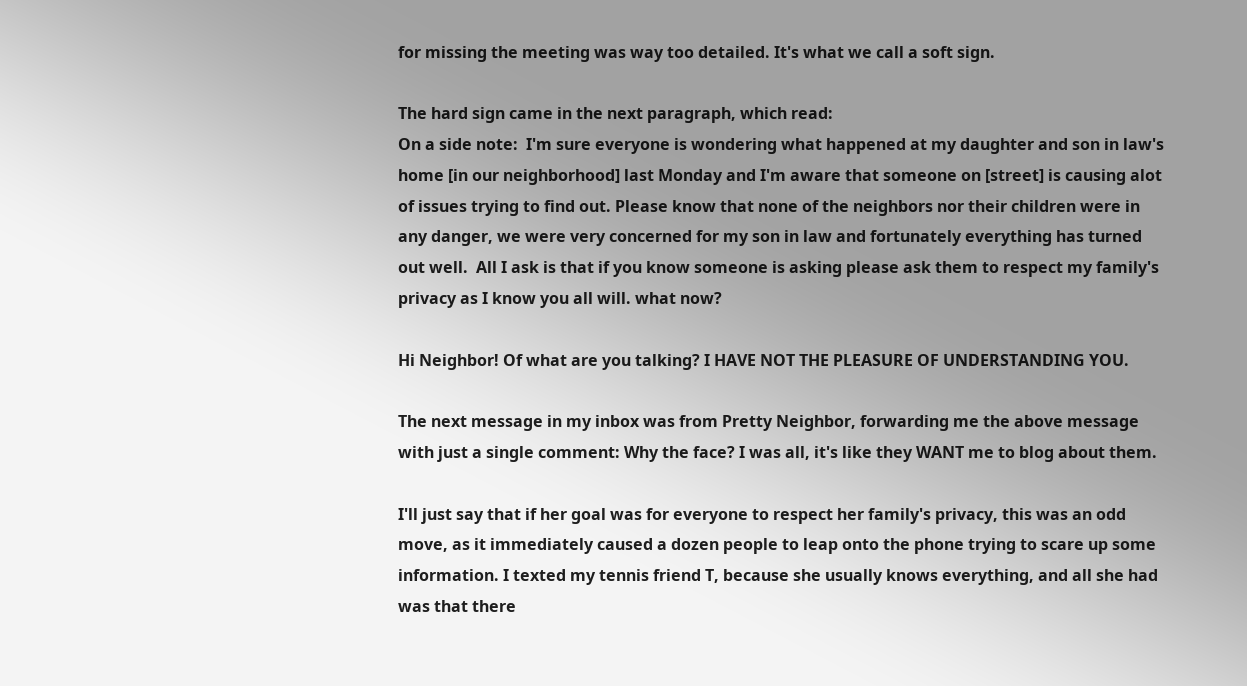for missing the meeting was way too detailed. It's what we call a soft sign.

The hard sign came in the next paragraph, which read:
On a side note:  I'm sure everyone is wondering what happened at my daughter and son in law's home [in our neighborhood] last Monday and I'm aware that someone on [street] is causing alot of issues trying to find out. Please know that none of the neighbors nor their children were in any danger, we were very concerned for my son in law and fortunately everything has turned out well.  All I ask is that if you know someone is asking please ask them to respect my family's privacy as I know you all will. what now?

Hi Neighbor! Of what are you talking? I HAVE NOT THE PLEASURE OF UNDERSTANDING YOU.

The next message in my inbox was from Pretty Neighbor, forwarding me the above message with just a single comment: Why the face? I was all, it's like they WANT me to blog about them.

I'll just say that if her goal was for everyone to respect her family's privacy, this was an odd move, as it immediately caused a dozen people to leap onto the phone trying to scare up some information. I texted my tennis friend T, because she usually knows everything, and all she had was that there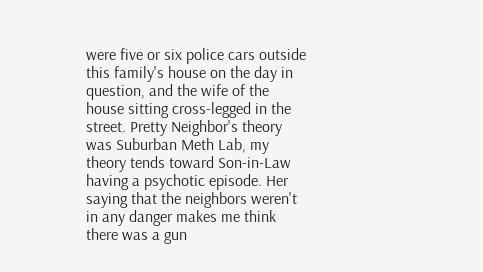were five or six police cars outside this family's house on the day in question, and the wife of the house sitting cross-legged in the street. Pretty Neighbor's theory was Suburban Meth Lab, my theory tends toward Son-in-Law having a psychotic episode. Her saying that the neighbors weren't in any danger makes me think there was a gun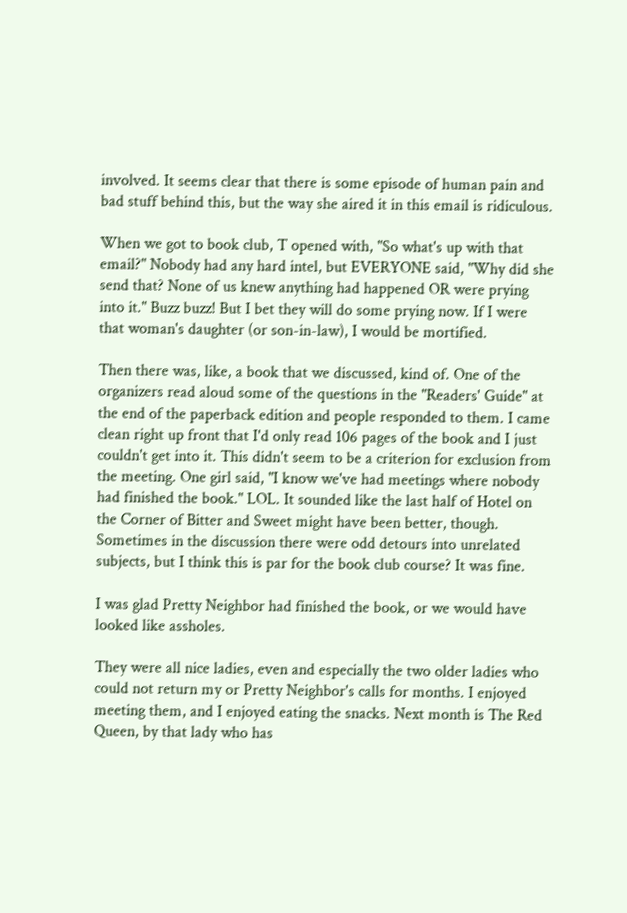involved. It seems clear that there is some episode of human pain and bad stuff behind this, but the way she aired it in this email is ridiculous.

When we got to book club, T opened with, "So what's up with that email?" Nobody had any hard intel, but EVERYONE said, "Why did she send that? None of us knew anything had happened OR were prying into it." Buzz buzz! But I bet they will do some prying now. If I were that woman's daughter (or son-in-law), I would be mortified.

Then there was, like, a book that we discussed, kind of. One of the organizers read aloud some of the questions in the "Readers' Guide" at the end of the paperback edition and people responded to them. I came clean right up front that I'd only read 106 pages of the book and I just couldn't get into it. This didn't seem to be a criterion for exclusion from the meeting. One girl said, "I know we've had meetings where nobody had finished the book." LOL. It sounded like the last half of Hotel on the Corner of Bitter and Sweet might have been better, though. Sometimes in the discussion there were odd detours into unrelated subjects, but I think this is par for the book club course? It was fine.

I was glad Pretty Neighbor had finished the book, or we would have looked like assholes.

They were all nice ladies, even and especially the two older ladies who could not return my or Pretty Neighbor's calls for months. I enjoyed meeting them, and I enjoyed eating the snacks. Next month is The Red Queen, by that lady who has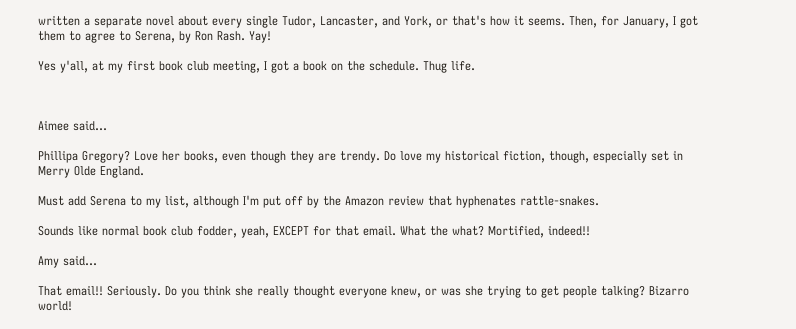written a separate novel about every single Tudor, Lancaster, and York, or that's how it seems. Then, for January, I got them to agree to Serena, by Ron Rash. Yay!

Yes y'all, at my first book club meeting, I got a book on the schedule. Thug life.



Aimee said...

Phillipa Gregory? Love her books, even though they are trendy. Do love my historical fiction, though, especially set in Merry Olde England.

Must add Serena to my list, although I'm put off by the Amazon review that hyphenates rattle-snakes.

Sounds like normal book club fodder, yeah, EXCEPT for that email. What the what? Mortified, indeed!!

Amy said...

That email!! Seriously. Do you think she really thought everyone knew, or was she trying to get people talking? Bizarro world!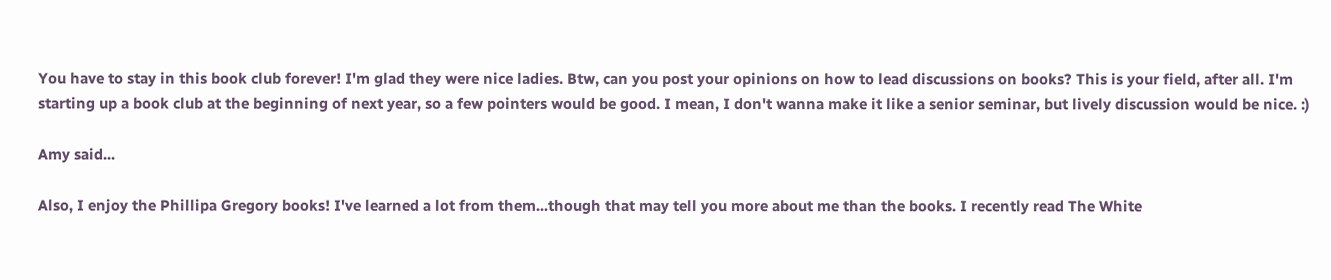You have to stay in this book club forever! I'm glad they were nice ladies. Btw, can you post your opinions on how to lead discussions on books? This is your field, after all. I'm starting up a book club at the beginning of next year, so a few pointers would be good. I mean, I don't wanna make it like a senior seminar, but lively discussion would be nice. :)

Amy said...

Also, I enjoy the Phillipa Gregory books! I've learned a lot from them...though that may tell you more about me than the books. I recently read The White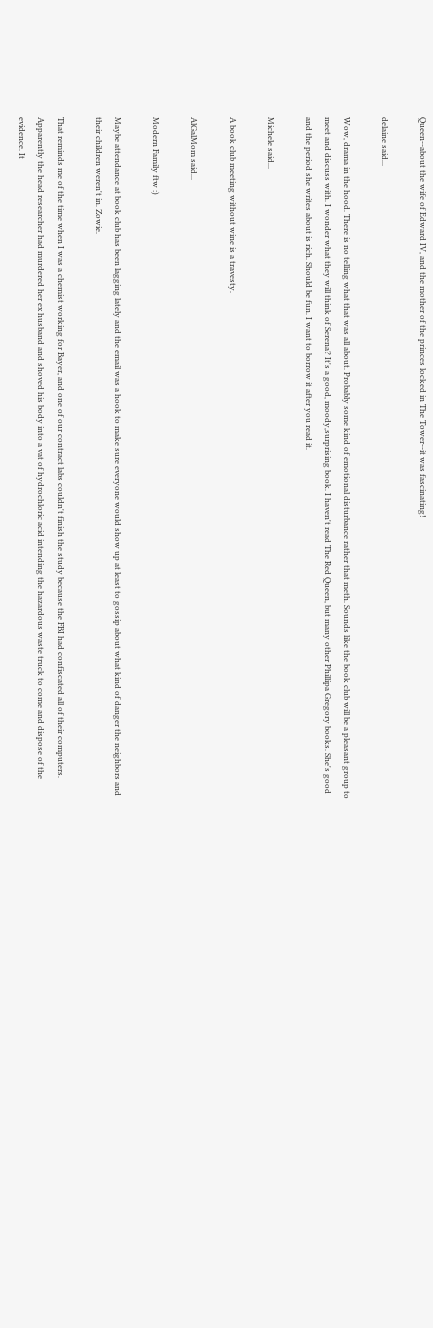Queen--about the wife of Edward IV, and the mother of the princes locked in The Tower--it was fascinating!

delaine said...

Wow, drama in the hood. There is no telling what that was all about. Probably some kind of emotional disturbance rather that meth. Sounds like the book club will be a pleasant group to meet and discuss with. I wonder what they will think of Serena? It's a good, moody,surprising book. I haven't read The Red Queen, but many other Phillipa Gregory books. She's good and the period she writes about is rich. Should be fun. I want to borrow it after you read it.

Michele said...

A book club meeting without wine is a travesty.

AlGalMom said...

Modern Family ftw :)

Maybe attendance at book club has been lagging lately and the email was a hook to make sure everyone would show up at least to gossip about what kind of danger the neighbors and their children weren't in. Zowie.

That reminds me of the time when I was a chemist working for Bayer, and one of our contract labs couldn't finish the study because the FBI had confiscated all of their computers. Apparently the head researcher had murdered her ex husband and shoved his body into a vat of hydrochloric acid intending the hazardous waste truck to come and dispose of the evidence. It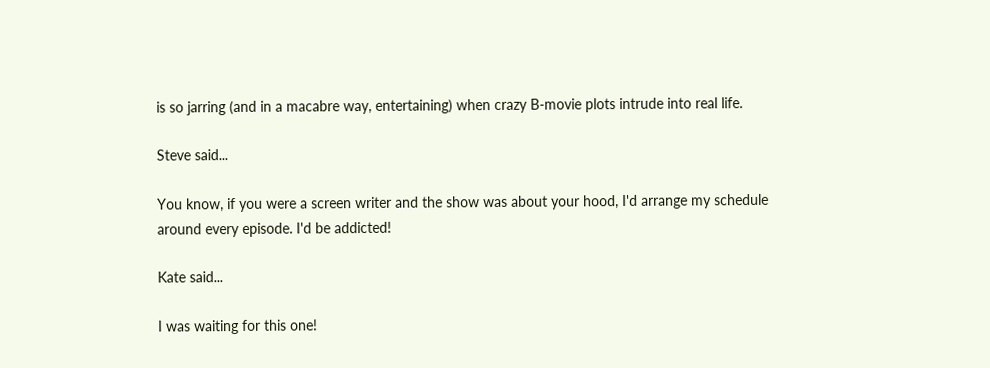is so jarring (and in a macabre way, entertaining) when crazy B-movie plots intrude into real life.

Steve said...

You know, if you were a screen writer and the show was about your hood, I'd arrange my schedule around every episode. I'd be addicted!

Kate said...

I was waiting for this one!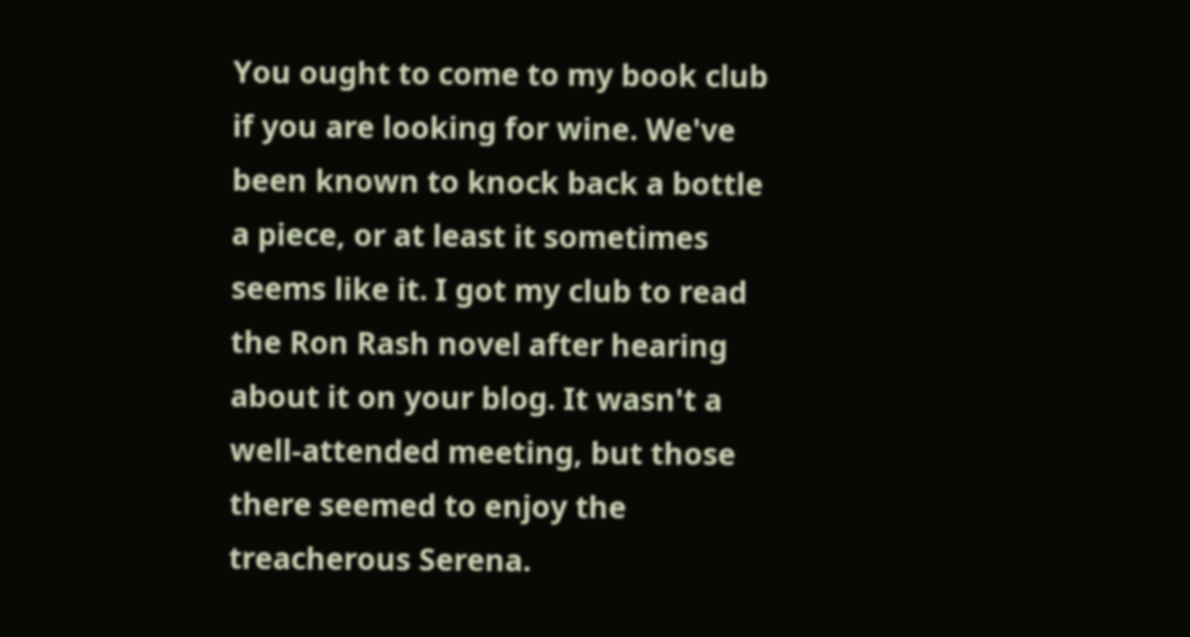You ought to come to my book club if you are looking for wine. We've been known to knock back a bottle a piece, or at least it sometimes seems like it. I got my club to read the Ron Rash novel after hearing about it on your blog. It wasn't a well-attended meeting, but those there seemed to enjoy the treacherous Serena.